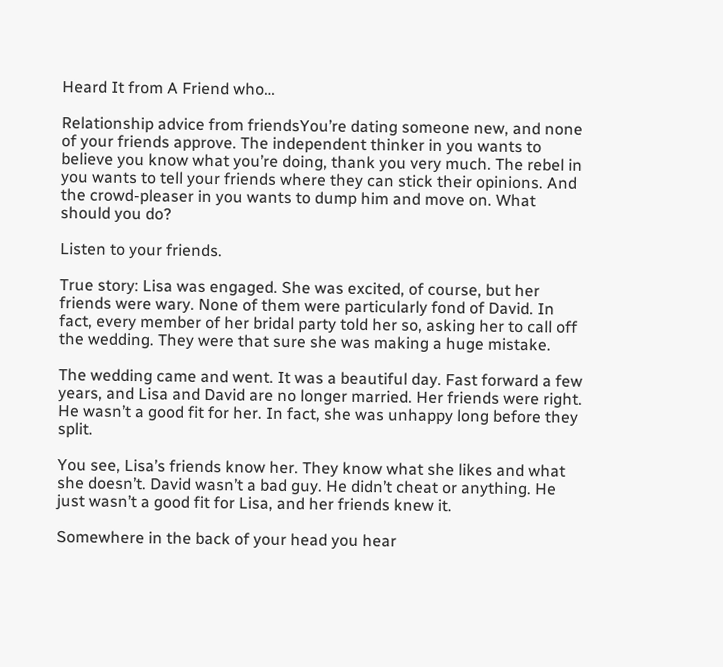Heard It from A Friend who…

Relationship advice from friendsYou’re dating someone new, and none of your friends approve. The independent thinker in you wants to believe you know what you’re doing, thank you very much. The rebel in you wants to tell your friends where they can stick their opinions. And the crowd-pleaser in you wants to dump him and move on. What should you do?

Listen to your friends.

True story: Lisa was engaged. She was excited, of course, but her friends were wary. None of them were particularly fond of David. In fact, every member of her bridal party told her so, asking her to call off the wedding. They were that sure she was making a huge mistake.

The wedding came and went. It was a beautiful day. Fast forward a few years, and Lisa and David are no longer married. Her friends were right. He wasn’t a good fit for her. In fact, she was unhappy long before they split.

You see, Lisa’s friends know her. They know what she likes and what she doesn’t. David wasn’t a bad guy. He didn’t cheat or anything. He just wasn’t a good fit for Lisa, and her friends knew it.

Somewhere in the back of your head you hear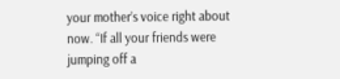your mother’s voice right about now. “If all your friends were jumping off a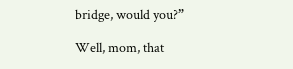bridge, would you?”

Well, mom, that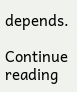depends.

Continue reading